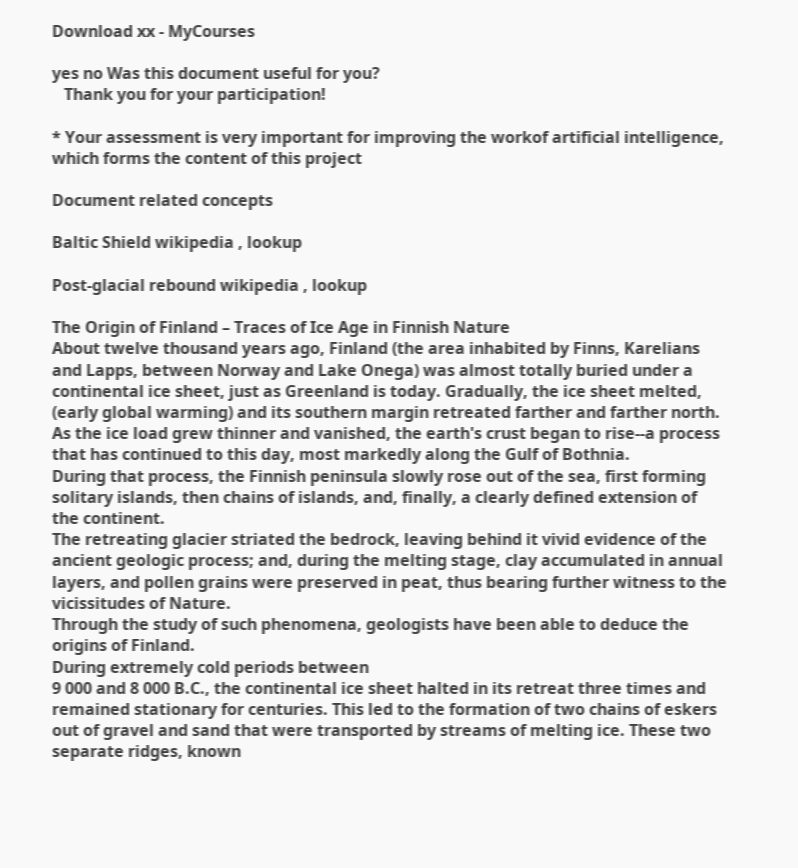Download xx - MyCourses

yes no Was this document useful for you?
   Thank you for your participation!

* Your assessment is very important for improving the workof artificial intelligence, which forms the content of this project

Document related concepts

Baltic Shield wikipedia , lookup

Post-glacial rebound wikipedia , lookup

The Origin of Finland – Traces of Ice Age in Finnish Nature
About twelve thousand years ago, Finland (the area inhabited by Finns, Karelians
and Lapps, between Norway and Lake Onega) was almost totally buried under a
continental ice sheet, just as Greenland is today. Gradually, the ice sheet melted,
(early global warming) and its southern margin retreated farther and farther north.
As the ice load grew thinner and vanished, the earth's crust began to rise--a process
that has continued to this day, most markedly along the Gulf of Bothnia.
During that process, the Finnish peninsula slowly rose out of the sea, first forming
solitary islands, then chains of islands, and, finally, a clearly defined extension of
the continent.
The retreating glacier striated the bedrock, leaving behind it vivid evidence of the
ancient geologic process; and, during the melting stage, clay accumulated in annual
layers, and pollen grains were preserved in peat, thus bearing further witness to the
vicissitudes of Nature.
Through the study of such phenomena, geologists have been able to deduce the
origins of Finland.
During extremely cold periods between
9 000 and 8 000 B.C., the continental ice sheet halted in its retreat three times and
remained stationary for centuries. This led to the formation of two chains of eskers
out of gravel and sand that were transported by streams of melting ice. These two
separate ridges, known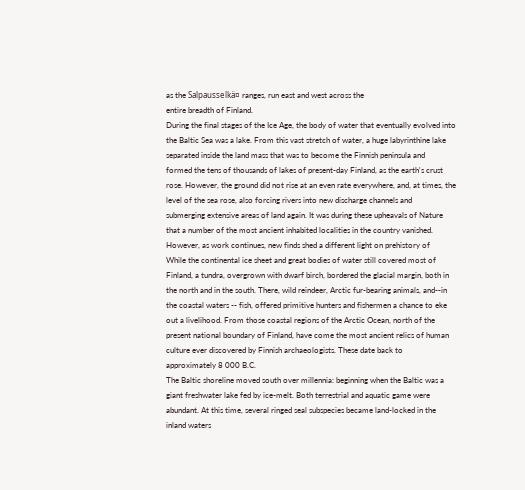as the Salpausselkä¤ ranges, run east and west across the
entire breadth of Finland.
During the final stages of the Ice Age, the body of water that eventually evolved into
the Baltic Sea was a lake. From this vast stretch of water, a huge labyrinthine lake
separated inside the land mass that was to become the Finnish peninsula and
formed the tens of thousands of lakes of present-day Finland, as the earth's crust
rose. However, the ground did not rise at an even rate everywhere, and, at times, the
level of the sea rose, also forcing rivers into new discharge channels and
submerging extensive areas of land again. It was during these upheavals of Nature
that a number of the most ancient inhabited localities in the country vanished.
However, as work continues, new finds shed a different light on prehistory of
While the continental ice sheet and great bodies of water still covered most of
Finland, a tundra, overgrown with dwarf birch, bordered the glacial margin, both in
the north and in the south. There, wild reindeer, Arctic fur-bearing animals, and--in
the coastal waters -- fish, offered primitive hunters and fishermen a chance to eke
out a livelihood. From those coastal regions of the Arctic Ocean, north of the
present national boundary of Finland, have come the most ancient relics of human
culture ever discovered by Finnish archaeologists. These date back to
approximately 8 000 B.C.
The Baltic shoreline moved south over millennia: beginning when the Baltic was a
giant freshwater lake fed by ice-melt. Both terrestrial and aquatic game were
abundant. At this time, several ringed seal subspecies became land-locked in the
inland waters